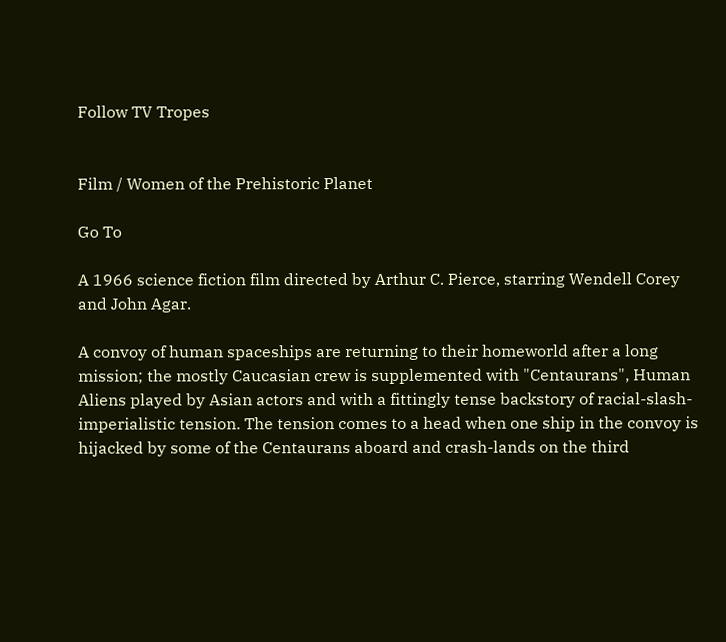Follow TV Tropes


Film / Women of the Prehistoric Planet

Go To

A 1966 science fiction film directed by Arthur C. Pierce, starring Wendell Corey and John Agar.

A convoy of human spaceships are returning to their homeworld after a long mission; the mostly Caucasian crew is supplemented with "Centaurans", Human Aliens played by Asian actors and with a fittingly tense backstory of racial-slash-imperialistic tension. The tension comes to a head when one ship in the convoy is hijacked by some of the Centaurans aboard and crash-lands on the third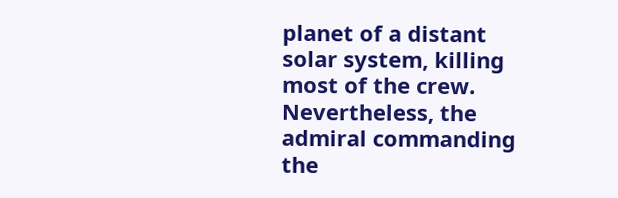planet of a distant solar system, killing most of the crew. Nevertheless, the admiral commanding the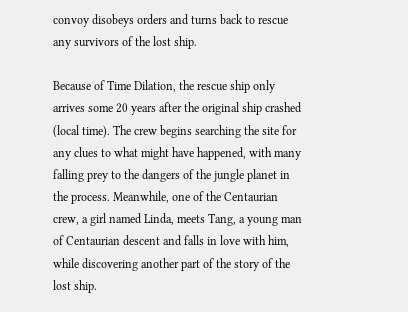convoy disobeys orders and turns back to rescue any survivors of the lost ship.

Because of Time Dilation, the rescue ship only arrives some 20 years after the original ship crashed (local time). The crew begins searching the site for any clues to what might have happened, with many falling prey to the dangers of the jungle planet in the process. Meanwhile, one of the Centaurian crew, a girl named Linda, meets Tang, a young man of Centaurian descent and falls in love with him, while discovering another part of the story of the lost ship.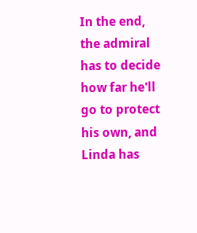In the end, the admiral has to decide how far he'll go to protect his own, and Linda has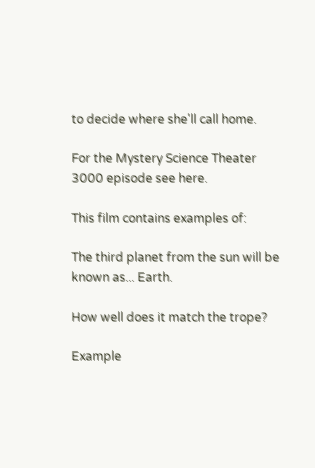to decide where she'll call home.

For the Mystery Science Theater 3000 episode see here.

This film contains examples of:

The third planet from the sun will be known as... Earth.

How well does it match the trope?

Example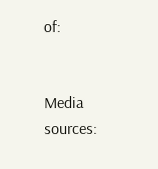of:


Media sources: